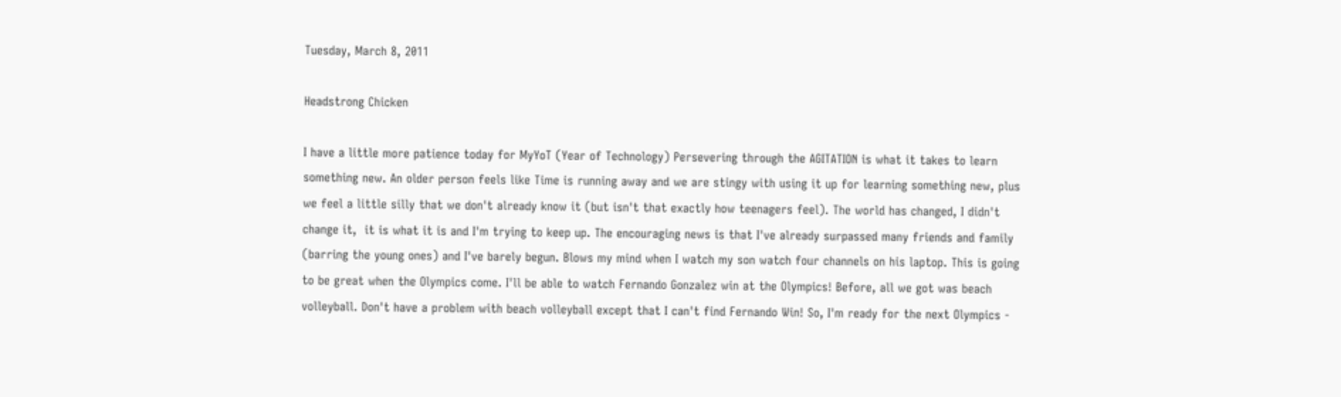Tuesday, March 8, 2011

Headstrong Chicken

I have a little more patience today for MyYoT (Year of Technology) Persevering through the AGITATION is what it takes to learn something new. An older person feels like Time is running away and we are stingy with using it up for learning something new, plus we feel a little silly that we don't already know it (but isn't that exactly how teenagers feel). The world has changed, I didn't change it,  it is what it is and I'm trying to keep up. The encouraging news is that I've already surpassed many friends and family (barring the young ones) and I've barely begun. Blows my mind when I watch my son watch four channels on his laptop. This is going to be great when the Olympics come. I'll be able to watch Fernando Gonzalez win at the Olympics! Before, all we got was beach volleyball. Don't have a problem with beach volleyball except that I can't find Fernando Win! So, I'm ready for the next Olympics -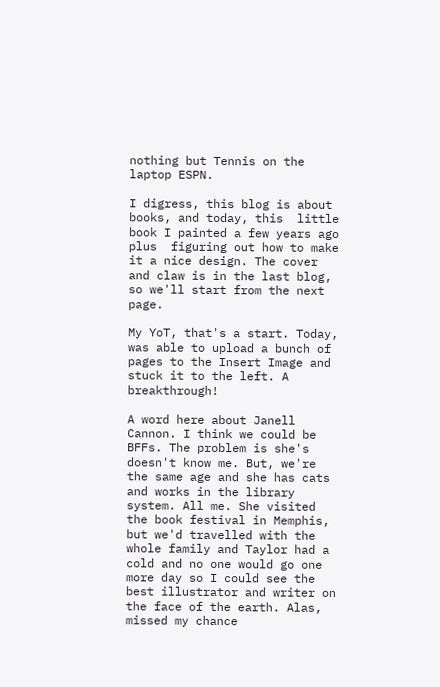nothing but Tennis on the laptop ESPN.

I digress, this blog is about books, and today, this  little book I painted a few years ago plus  figuring out how to make it a nice design. The cover and claw is in the last blog, so we'll start from the next page.

My YoT, that's a start. Today, was able to upload a bunch of pages to the Insert Image and stuck it to the left. A breakthrough!

A word here about Janell Cannon. I think we could be BFFs. The problem is she's doesn't know me. But, we're the same age and she has cats and works in the library system. All me. She visited the book festival in Memphis, but we'd travelled with the whole family and Taylor had a cold and no one would go one more day so I could see the best illustrator and writer on the face of the earth. Alas, missed my chance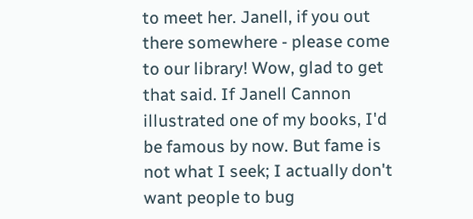to meet her. Janell, if you out there somewhere - please come to our library! Wow, glad to get that said. If Janell Cannon illustrated one of my books, I'd be famous by now. But fame is not what I seek; I actually don't want people to bug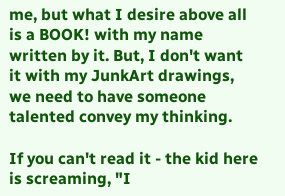me, but what I desire above all is a BOOK! with my name written by it. But, I don't want it with my JunkArt drawings, we need to have someone talented convey my thinking.

If you can't read it - the kid here is screaming, "I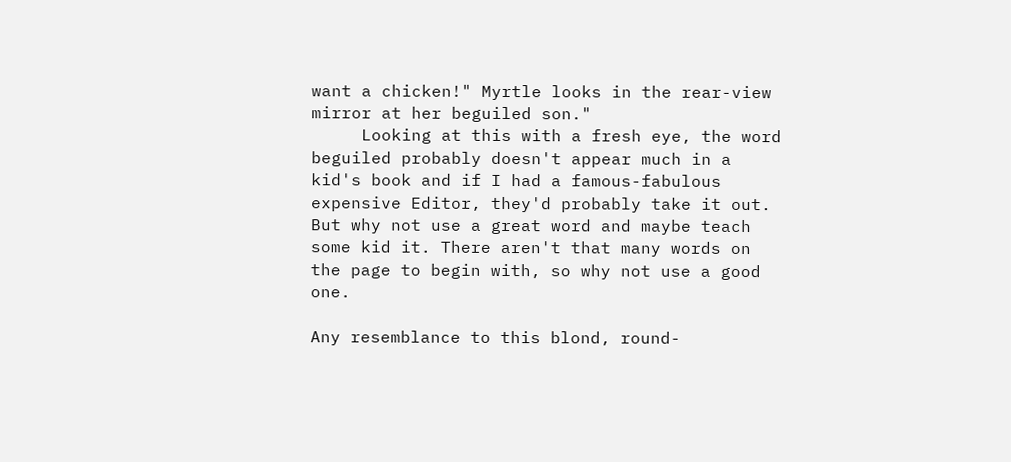want a chicken!" Myrtle looks in the rear-view mirror at her beguiled son."
     Looking at this with a fresh eye, the word beguiled probably doesn't appear much in a kid's book and if I had a famous-fabulous expensive Editor, they'd probably take it out. But why not use a great word and maybe teach some kid it. There aren't that many words on the page to begin with, so why not use a good one.

Any resemblance to this blond, round-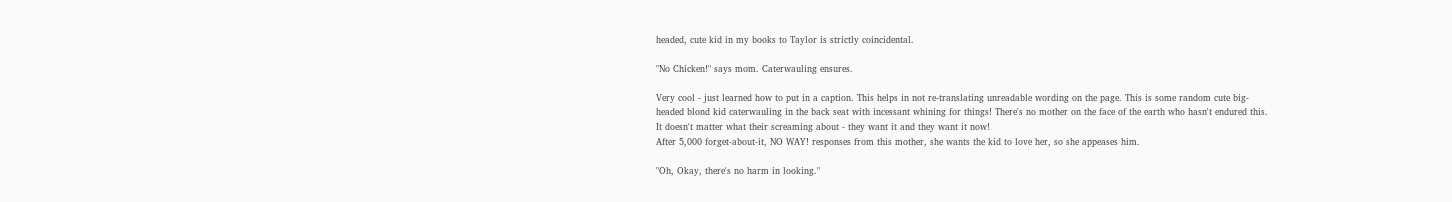headed, cute kid in my books to Taylor is strictly coincidental.

"No Chicken!" says mom. Caterwauling ensures.

Very cool - just learned how to put in a caption. This helps in not re-translating unreadable wording on the page. This is some random cute big-headed blond kid caterwauling in the back seat with incessant whining for things! There's no mother on the face of the earth who hasn't endured this. It doesn't matter what their screaming about - they want it and they want it now!
After 5,000 forget-about-it, NO WAY! responses from this mother, she wants the kid to love her, so she appeases him.

"Oh, Okay, there's no harm in looking."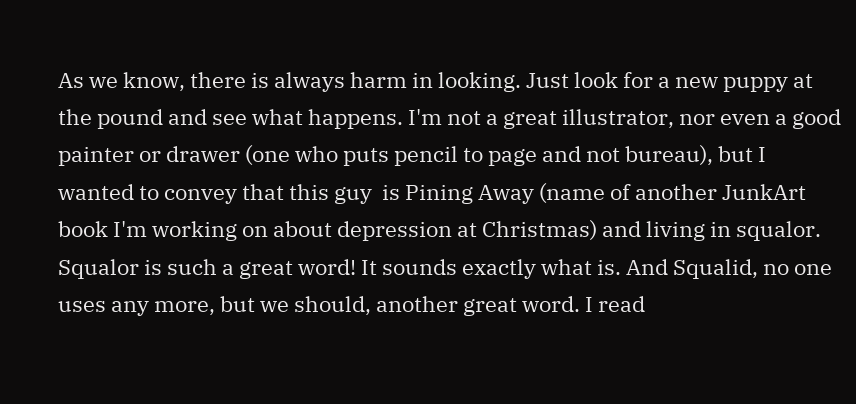As we know, there is always harm in looking. Just look for a new puppy at the pound and see what happens. I'm not a great illustrator, nor even a good painter or drawer (one who puts pencil to page and not bureau), but I wanted to convey that this guy  is Pining Away (name of another JunkArt book I'm working on about depression at Christmas) and living in squalor. Squalor is such a great word! It sounds exactly what is. And Squalid, no one uses any more, but we should, another great word. I read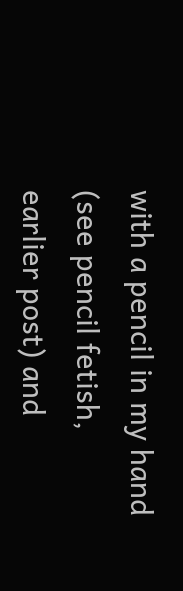with a pencil in my hand (see pencil fetish, earlier post) and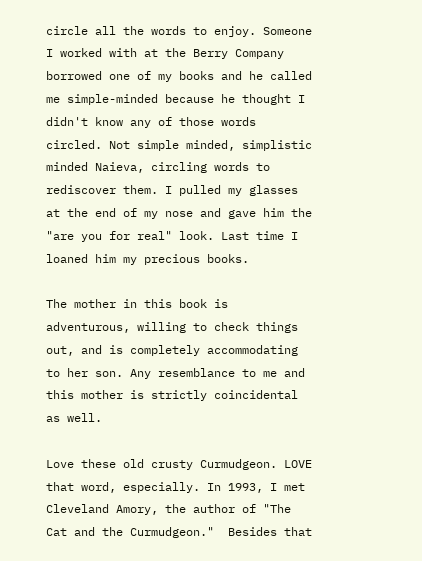circle all the words to enjoy. Someone I worked with at the Berry Company borrowed one of my books and he called me simple-minded because he thought I didn't know any of those words circled. Not simple minded, simplistic minded Naieva, circling words to rediscover them. I pulled my glasses at the end of my nose and gave him the "are you for real" look. Last time I loaned him my precious books.

The mother in this book is adventurous, willing to check things out, and is completely accommodating to her son. Any resemblance to me and this mother is strictly coincidental as well.

Love these old crusty Curmudgeon. LOVE that word, especially. In 1993, I met Cleveland Amory, the author of "The Cat and the Curmudgeon."  Besides that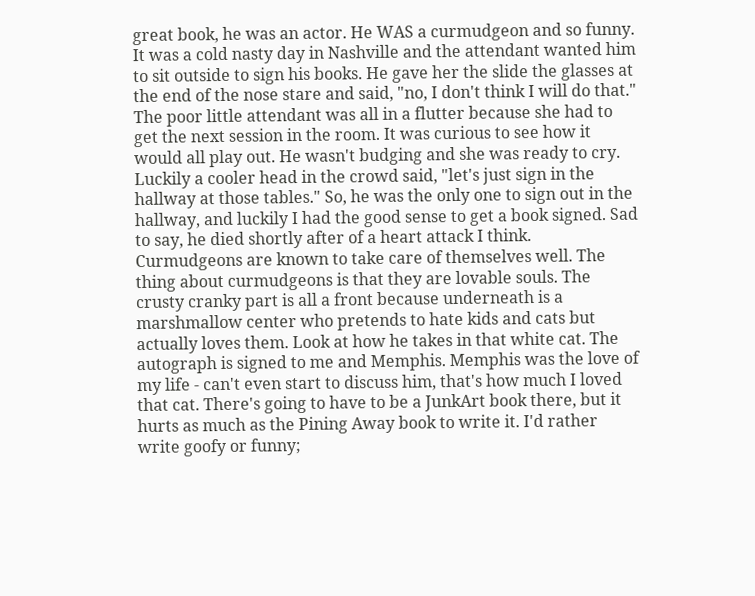great book, he was an actor. He WAS a curmudgeon and so funny. It was a cold nasty day in Nashville and the attendant wanted him to sit outside to sign his books. He gave her the slide the glasses at the end of the nose stare and said, "no, I don't think I will do that." The poor little attendant was all in a flutter because she had to get the next session in the room. It was curious to see how it would all play out. He wasn't budging and she was ready to cry. Luckily a cooler head in the crowd said, "let's just sign in the hallway at those tables." So, he was the only one to sign out in the hallway, and luckily I had the good sense to get a book signed. Sad to say, he died shortly after of a heart attack I think. Curmudgeons are known to take care of themselves well. The thing about curmudgeons is that they are lovable souls. The crusty cranky part is all a front because underneath is a marshmallow center who pretends to hate kids and cats but actually loves them. Look at how he takes in that white cat. The autograph is signed to me and Memphis. Memphis was the love of my life - can't even start to discuss him, that's how much I loved that cat. There's going to have to be a JunkArt book there, but it hurts as much as the Pining Away book to write it. I'd rather write goofy or funny;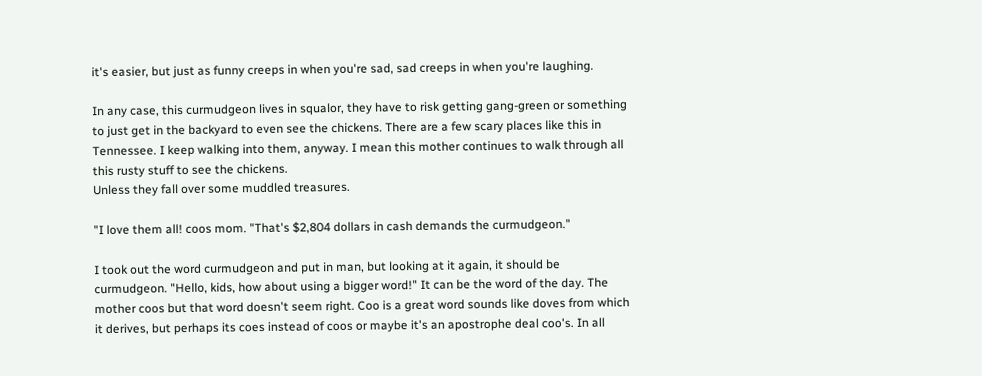it's easier, but just as funny creeps in when you're sad, sad creeps in when you're laughing.

In any case, this curmudgeon lives in squalor, they have to risk getting gang-green or something to just get in the backyard to even see the chickens. There are a few scary places like this in Tennessee. I keep walking into them, anyway. I mean this mother continues to walk through all this rusty stuff to see the chickens.
Unless they fall over some muddled treasures.

"I love them all! coos mom. "That's $2,804 dollars in cash demands the curmudgeon."

I took out the word curmudgeon and put in man, but looking at it again, it should be curmudgeon. "Hello, kids, how about using a bigger word!" It can be the word of the day. The mother coos but that word doesn't seem right. Coo is a great word sounds like doves from which it derives, but perhaps its coes instead of coos or maybe it's an apostrophe deal coo's. In all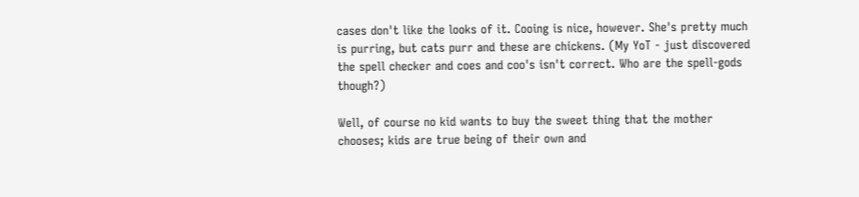cases don't like the looks of it. Cooing is nice, however. She's pretty much is purring, but cats purr and these are chickens. (My YoT - just discovered the spell checker and coes and coo's isn't correct. Who are the spell-gods though?)

Well, of course no kid wants to buy the sweet thing that the mother chooses; kids are true being of their own and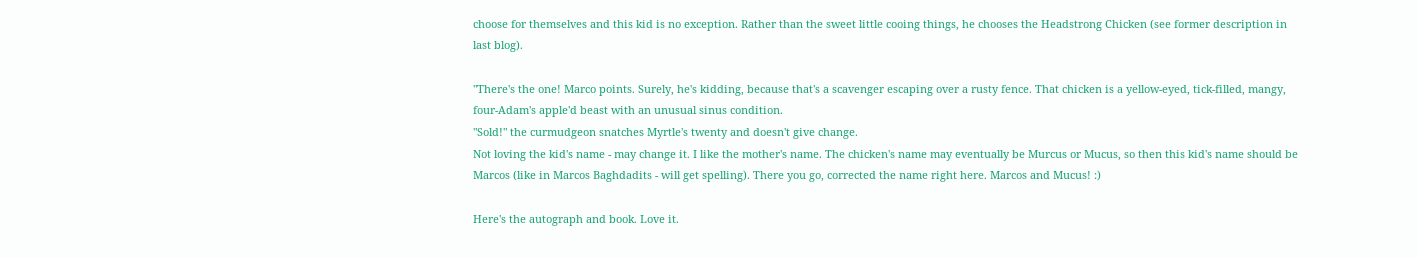choose for themselves and this kid is no exception. Rather than the sweet little cooing things, he chooses the Headstrong Chicken (see former description in last blog).

"There's the one! Marco points. Surely, he's kidding, because that's a scavenger escaping over a rusty fence. That chicken is a yellow-eyed, tick-filled, mangy, four-Adam's apple'd beast with an unusual sinus condition.
"Sold!" the curmudgeon snatches Myrtle's twenty and doesn't give change.
Not loving the kid's name - may change it. I like the mother's name. The chicken's name may eventually be Murcus or Mucus, so then this kid's name should be Marcos (like in Marcos Baghdadits - will get spelling). There you go, corrected the name right here. Marcos and Mucus! :)

Here's the autograph and book. Love it.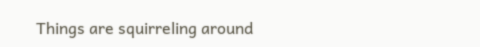Things are squirreling around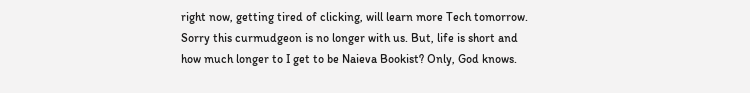right now, getting tired of clicking, will learn more Tech tomorrow.
Sorry this curmudgeon is no longer with us. But, life is short and how much longer to I get to be Naieva Bookist? Only, God knows.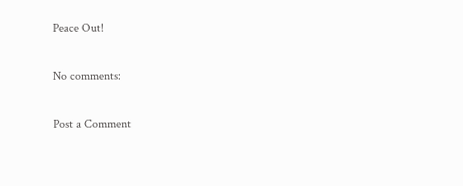Peace Out!

No comments:

Post a Comment